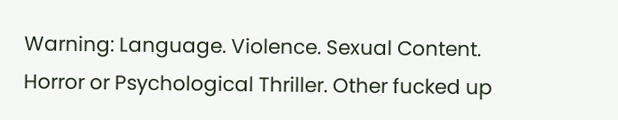Warning: Language. Violence. Sexual Content. Horror or Psychological Thriller. Other fucked up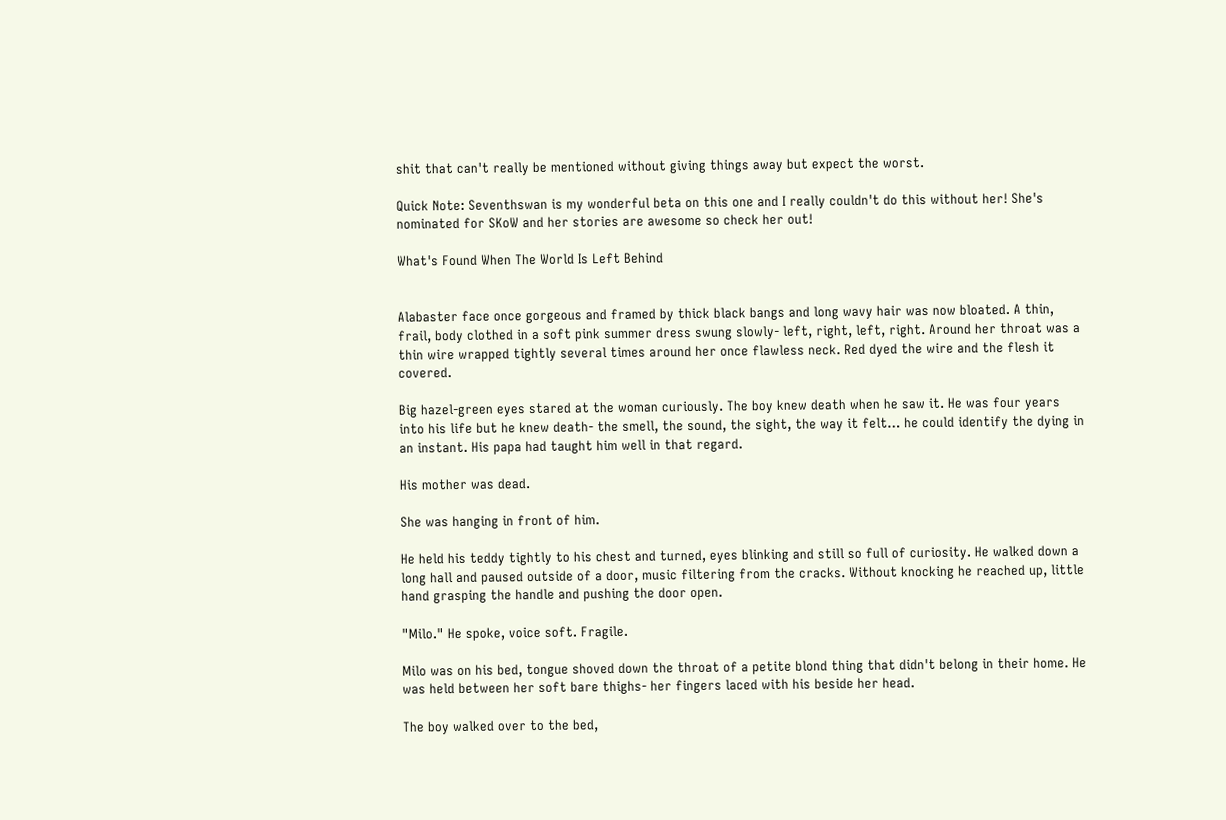shit that can't really be mentioned without giving things away but expect the worst.

Quick Note: Seventhswan is my wonderful beta on this one and I really couldn't do this without her! She's nominated for SKoW and her stories are awesome so check her out!

What's Found When The World Is Left Behind


Alabaster face once gorgeous and framed by thick black bangs and long wavy hair was now bloated. A thin, frail, body clothed in a soft pink summer dress swung slowly- left, right, left, right. Around her throat was a thin wire wrapped tightly several times around her once flawless neck. Red dyed the wire and the flesh it covered.

Big hazel-green eyes stared at the woman curiously. The boy knew death when he saw it. He was four years into his life but he knew death- the smell, the sound, the sight, the way it felt… he could identify the dying in an instant. His papa had taught him well in that regard.

His mother was dead.

She was hanging in front of him.

He held his teddy tightly to his chest and turned, eyes blinking and still so full of curiosity. He walked down a long hall and paused outside of a door, music filtering from the cracks. Without knocking he reached up, little hand grasping the handle and pushing the door open.

"Milo." He spoke, voice soft. Fragile.

Milo was on his bed, tongue shoved down the throat of a petite blond thing that didn't belong in their home. He was held between her soft bare thighs- her fingers laced with his beside her head.

The boy walked over to the bed,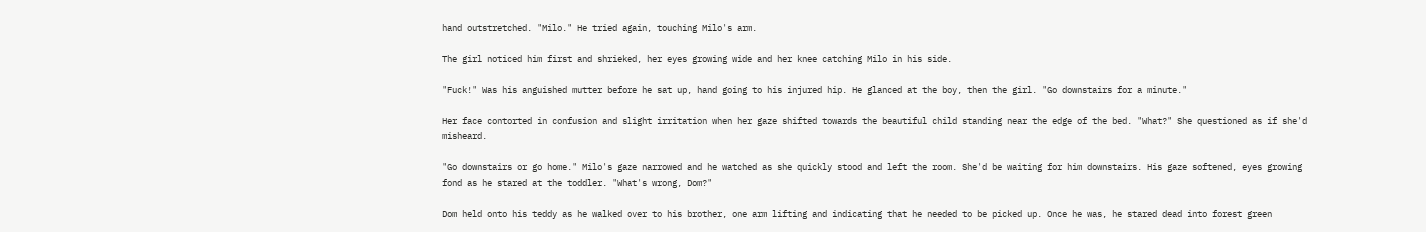hand outstretched. "Milo." He tried again, touching Milo's arm.

The girl noticed him first and shrieked, her eyes growing wide and her knee catching Milo in his side.

"Fuck!" Was his anguished mutter before he sat up, hand going to his injured hip. He glanced at the boy, then the girl. "Go downstairs for a minute."

Her face contorted in confusion and slight irritation when her gaze shifted towards the beautiful child standing near the edge of the bed. "What?" She questioned as if she'd misheard.

"Go downstairs or go home." Milo's gaze narrowed and he watched as she quickly stood and left the room. She'd be waiting for him downstairs. His gaze softened, eyes growing fond as he stared at the toddler. "What's wrong, Dom?"

Dom held onto his teddy as he walked over to his brother, one arm lifting and indicating that he needed to be picked up. Once he was, he stared dead into forest green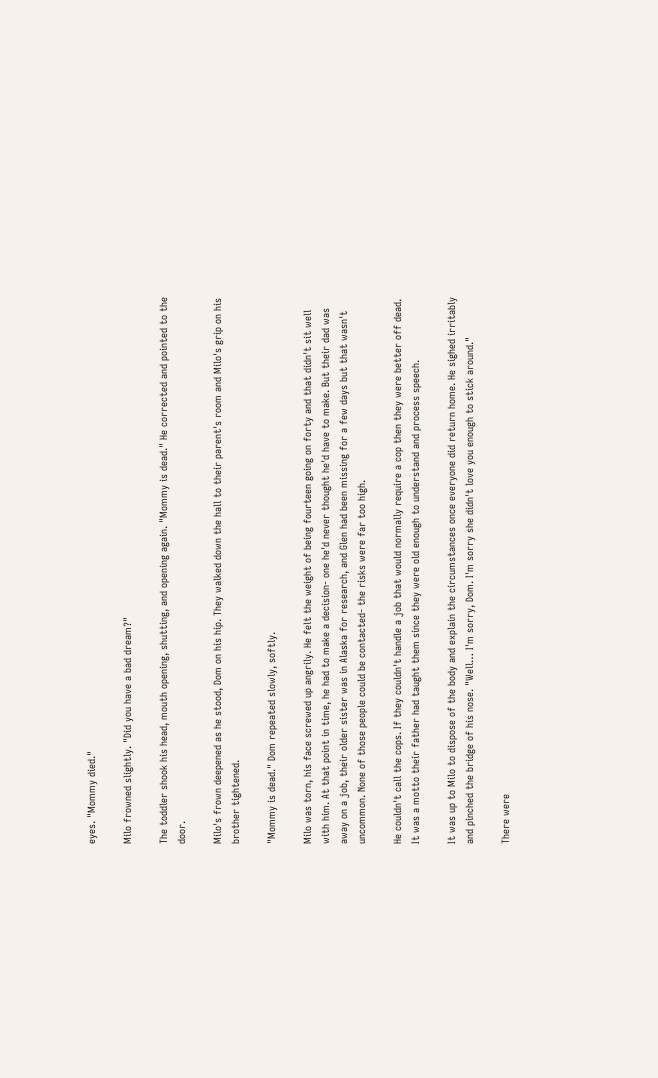eyes. "Mommy died."

Milo frowned slightly. "Did you have a bad dream?"

The toddler shook his head, mouth opening, shutting, and opening again. "Mommy is dead." He corrected and pointed to the door.

Milo's frown deepened as he stood, Dom on his hip. They walked down the hall to their parent's room and Milo's grip on his brother tightened.

"Mommy is dead." Dom repeated slowly, softly.

Milo was torn, his face screwed up angrily. He felt the weight of being fourteen going on forty and that didn't sit well with him. At that point in time, he had to make a decision- one he'd never thought he'd have to make. But their dad was away on a job, their older sister was in Alaska for research, and Glen had been missing for a few days but that wasn't uncommon. None of those people could be contacted- the risks were far too high.

He couldn't call the cops. If they couldn't handle a job that would normally require a cop then they were better off dead. It was a motto their father had taught them since they were old enough to understand and process speech.

It was up to Milo to dispose of the body and explain the circumstances once everyone did return home. He sighed irritably and pinched the bridge of his nose. "Well… I'm sorry, Dom. I'm sorry she didn't love you enough to stick around."

There were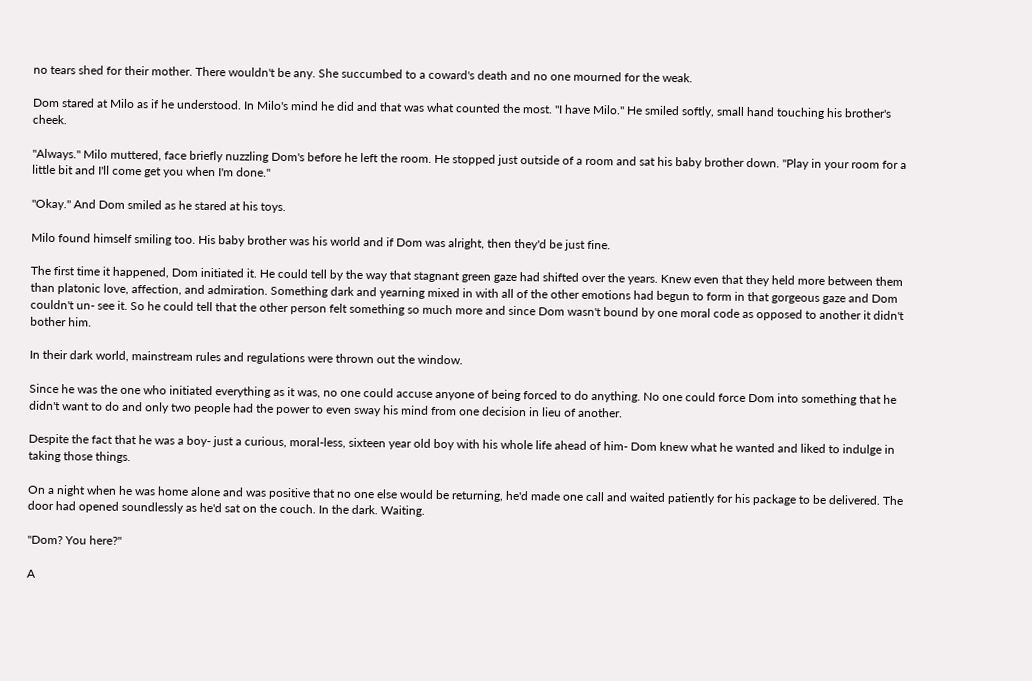no tears shed for their mother. There wouldn't be any. She succumbed to a coward's death and no one mourned for the weak.

Dom stared at Milo as if he understood. In Milo's mind he did and that was what counted the most. "I have Milo." He smiled softly, small hand touching his brother's cheek.

"Always." Milo muttered, face briefly nuzzling Dom's before he left the room. He stopped just outside of a room and sat his baby brother down. "Play in your room for a little bit and I'll come get you when I'm done."

"Okay." And Dom smiled as he stared at his toys.

Milo found himself smiling too. His baby brother was his world and if Dom was alright, then they'd be just fine.

The first time it happened, Dom initiated it. He could tell by the way that stagnant green gaze had shifted over the years. Knew even that they held more between them than platonic love, affection, and admiration. Something dark and yearning mixed in with all of the other emotions had begun to form in that gorgeous gaze and Dom couldn't un- see it. So he could tell that the other person felt something so much more and since Dom wasn't bound by one moral code as opposed to another it didn't bother him.

In their dark world, mainstream rules and regulations were thrown out the window.

Since he was the one who initiated everything as it was, no one could accuse anyone of being forced to do anything. No one could force Dom into something that he didn't want to do and only two people had the power to even sway his mind from one decision in lieu of another.

Despite the fact that he was a boy- just a curious, moral-less, sixteen year old boy with his whole life ahead of him- Dom knew what he wanted and liked to indulge in taking those things.

On a night when he was home alone and was positive that no one else would be returning, he'd made one call and waited patiently for his package to be delivered. The door had opened soundlessly as he'd sat on the couch. In the dark. Waiting.

"Dom? You here?"

A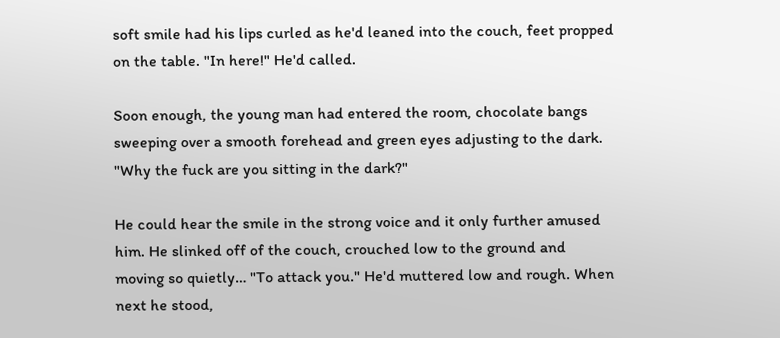soft smile had his lips curled as he'd leaned into the couch, feet propped on the table. "In here!" He'd called.

Soon enough, the young man had entered the room, chocolate bangs sweeping over a smooth forehead and green eyes adjusting to the dark. "Why the fuck are you sitting in the dark?"

He could hear the smile in the strong voice and it only further amused him. He slinked off of the couch, crouched low to the ground and moving so quietly… "To attack you." He'd muttered low and rough. When next he stood,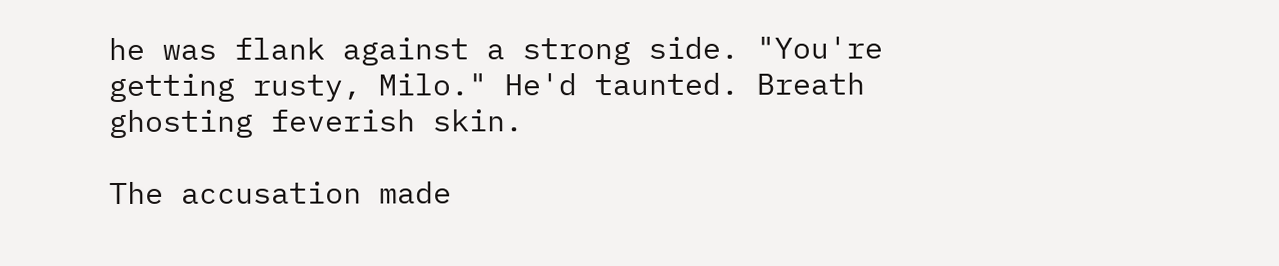he was flank against a strong side. "You're getting rusty, Milo." He'd taunted. Breath ghosting feverish skin.

The accusation made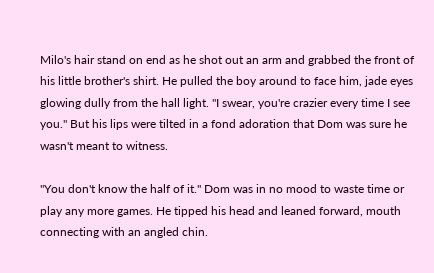Milo's hair stand on end as he shot out an arm and grabbed the front of his little brother's shirt. He pulled the boy around to face him, jade eyes glowing dully from the hall light. "I swear, you're crazier every time I see you." But his lips were tilted in a fond adoration that Dom was sure he wasn't meant to witness.

"You don't know the half of it." Dom was in no mood to waste time or play any more games. He tipped his head and leaned forward, mouth connecting with an angled chin.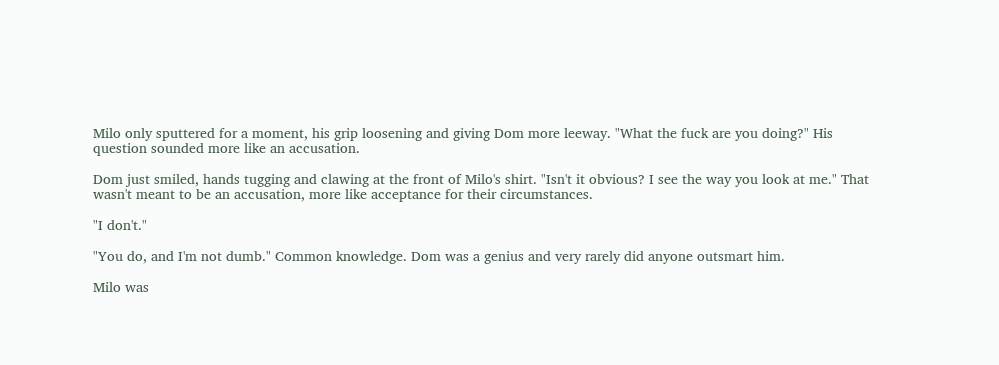Milo only sputtered for a moment, his grip loosening and giving Dom more leeway. "What the fuck are you doing?" His question sounded more like an accusation.

Dom just smiled, hands tugging and clawing at the front of Milo's shirt. "Isn't it obvious? I see the way you look at me." That wasn't meant to be an accusation, more like acceptance for their circumstances.

"I don't."

"You do, and I'm not dumb." Common knowledge. Dom was a genius and very rarely did anyone outsmart him.

Milo was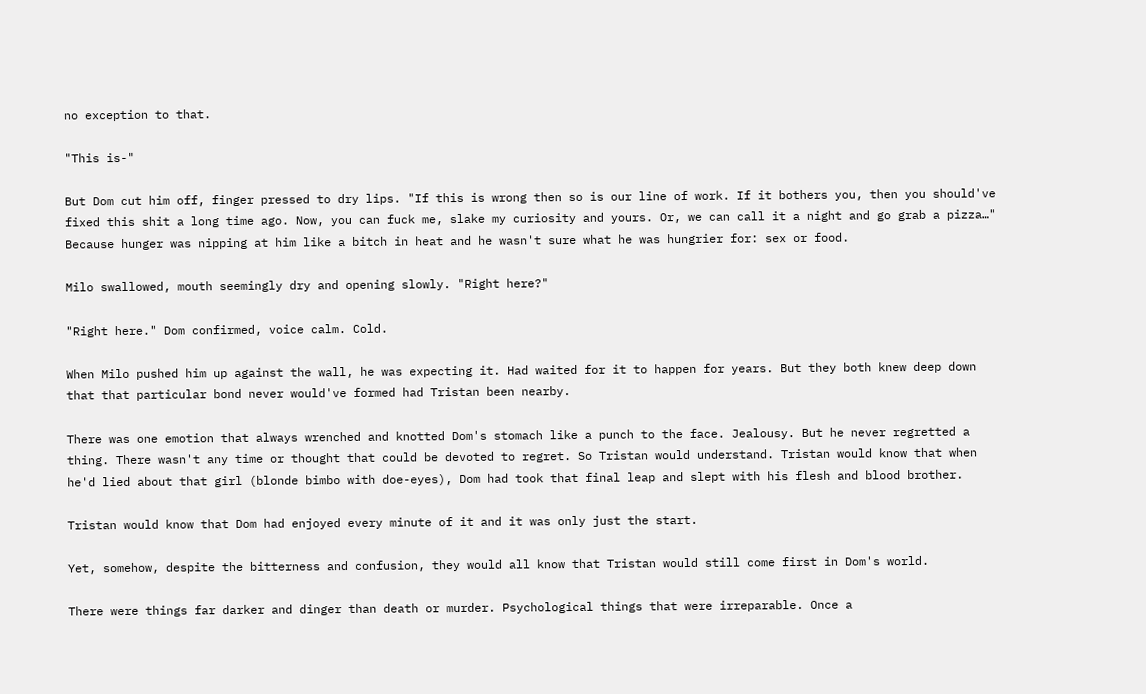no exception to that.

"This is-"

But Dom cut him off, finger pressed to dry lips. "If this is wrong then so is our line of work. If it bothers you, then you should've fixed this shit a long time ago. Now, you can fuck me, slake my curiosity and yours. Or, we can call it a night and go grab a pizza…" Because hunger was nipping at him like a bitch in heat and he wasn't sure what he was hungrier for: sex or food.

Milo swallowed, mouth seemingly dry and opening slowly. "Right here?"

"Right here." Dom confirmed, voice calm. Cold.

When Milo pushed him up against the wall, he was expecting it. Had waited for it to happen for years. But they both knew deep down that that particular bond never would've formed had Tristan been nearby.

There was one emotion that always wrenched and knotted Dom's stomach like a punch to the face. Jealousy. But he never regretted a thing. There wasn't any time or thought that could be devoted to regret. So Tristan would understand. Tristan would know that when he'd lied about that girl (blonde bimbo with doe-eyes), Dom had took that final leap and slept with his flesh and blood brother.

Tristan would know that Dom had enjoyed every minute of it and it was only just the start.

Yet, somehow, despite the bitterness and confusion, they would all know that Tristan would still come first in Dom's world.

There were things far darker and dinger than death or murder. Psychological things that were irreparable. Once a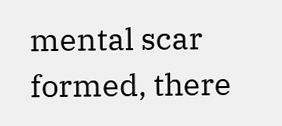mental scar formed, there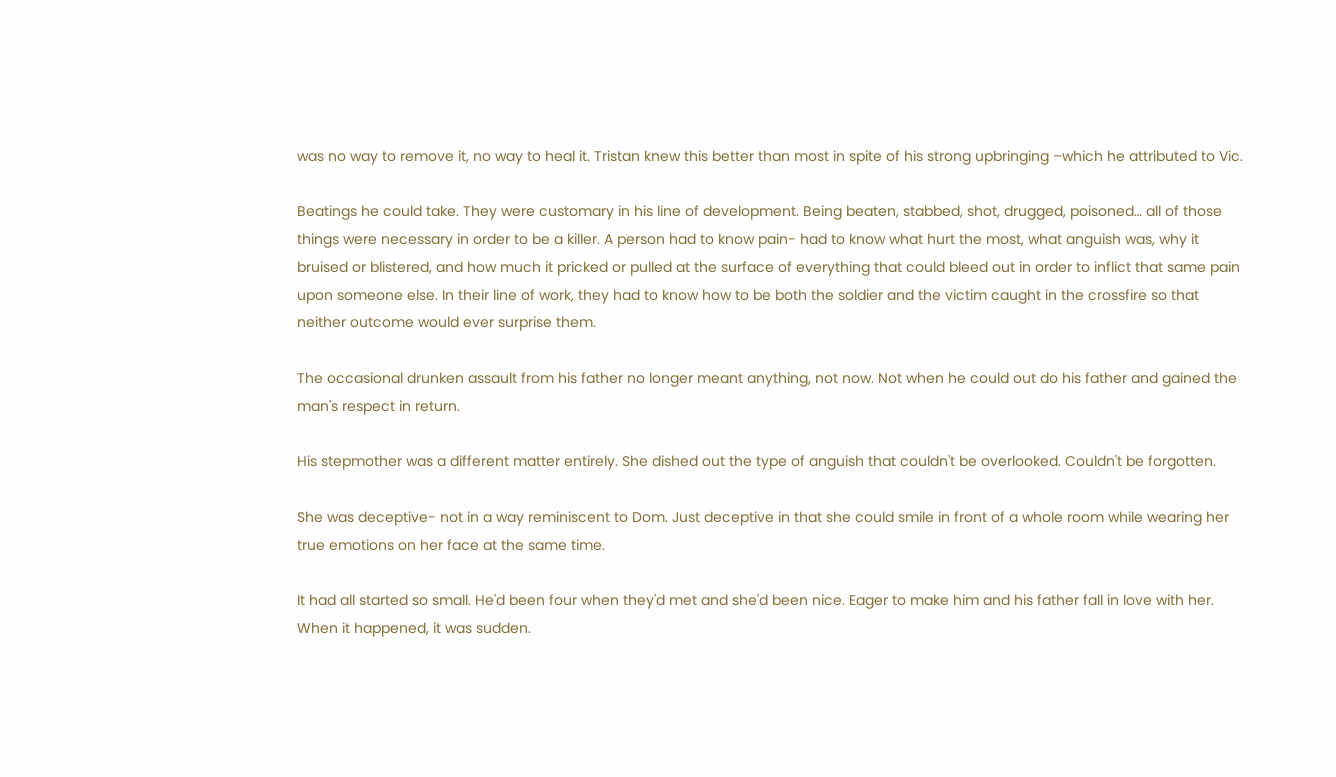was no way to remove it, no way to heal it. Tristan knew this better than most in spite of his strong upbringing –which he attributed to Vic.

Beatings he could take. They were customary in his line of development. Being beaten, stabbed, shot, drugged, poisoned… all of those things were necessary in order to be a killer. A person had to know pain- had to know what hurt the most, what anguish was, why it bruised or blistered, and how much it pricked or pulled at the surface of everything that could bleed out in order to inflict that same pain upon someone else. In their line of work, they had to know how to be both the soldier and the victim caught in the crossfire so that neither outcome would ever surprise them.

The occasional drunken assault from his father no longer meant anything, not now. Not when he could out do his father and gained the man's respect in return.

His stepmother was a different matter entirely. She dished out the type of anguish that couldn't be overlooked. Couldn't be forgotten.

She was deceptive- not in a way reminiscent to Dom. Just deceptive in that she could smile in front of a whole room while wearing her true emotions on her face at the same time.

It had all started so small. He'd been four when they'd met and she'd been nice. Eager to make him and his father fall in love with her. When it happened, it was sudden.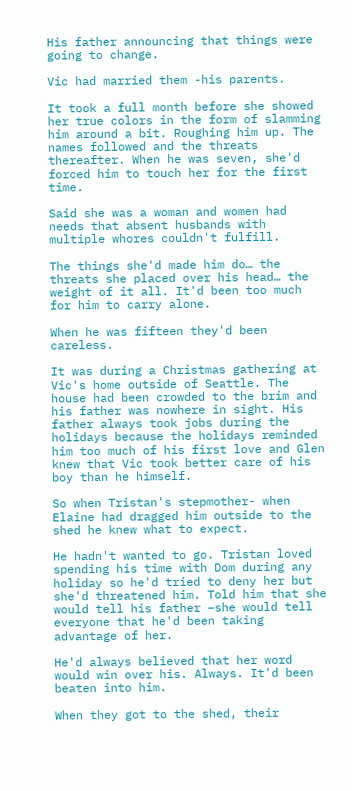His father announcing that things were going to change.

Vic had married them -his parents.

It took a full month before she showed her true colors in the form of slamming him around a bit. Roughing him up. The names followed and the threats thereafter. When he was seven, she'd forced him to touch her for the first time.

Said she was a woman and women had needs that absent husbands with multiple whores couldn't fulfill.

The things she'd made him do… the threats she placed over his head… the weight of it all. It'd been too much for him to carry alone.

When he was fifteen they'd been careless.

It was during a Christmas gathering at Vic's home outside of Seattle. The house had been crowded to the brim and his father was nowhere in sight. His father always took jobs during the holidays because the holidays reminded him too much of his first love and Glen knew that Vic took better care of his boy than he himself.

So when Tristan's stepmother- when Elaine had dragged him outside to the shed he knew what to expect.

He hadn't wanted to go. Tristan loved spending his time with Dom during any holiday so he'd tried to deny her but she'd threatened him. Told him that she would tell his father –she would tell everyone that he'd been taking advantage of her.

He'd always believed that her word would win over his. Always. It'd been beaten into him.

When they got to the shed, their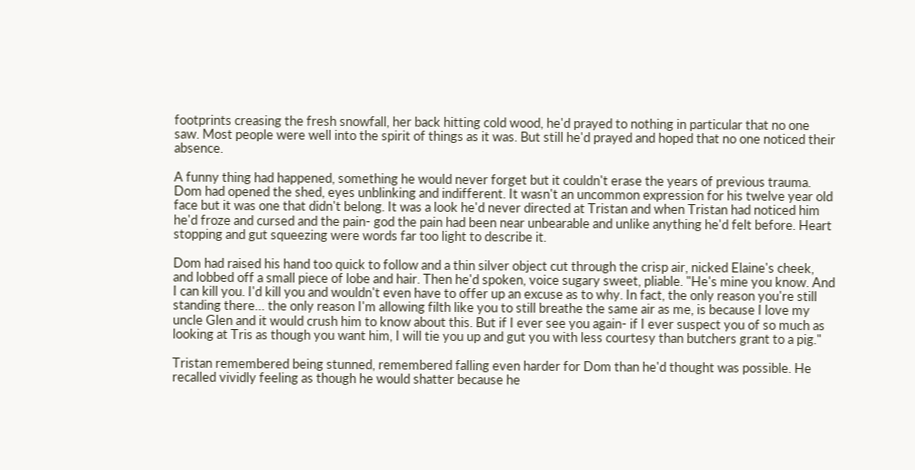footprints creasing the fresh snowfall, her back hitting cold wood, he'd prayed to nothing in particular that no one saw. Most people were well into the spirit of things as it was. But still he'd prayed and hoped that no one noticed their absence.

A funny thing had happened, something he would never forget but it couldn't erase the years of previous trauma. Dom had opened the shed, eyes unblinking and indifferent. It wasn't an uncommon expression for his twelve year old face but it was one that didn't belong. It was a look he'd never directed at Tristan and when Tristan had noticed him he'd froze and cursed and the pain- god the pain had been near unbearable and unlike anything he'd felt before. Heart stopping and gut squeezing were words far too light to describe it.

Dom had raised his hand too quick to follow and a thin silver object cut through the crisp air, nicked Elaine's cheek, and lobbed off a small piece of lobe and hair. Then he'd spoken, voice sugary sweet, pliable. "He's mine you know. And I can kill you. I'd kill you and wouldn't even have to offer up an excuse as to why. In fact, the only reason you're still standing there… the only reason I'm allowing filth like you to still breathe the same air as me, is because I love my uncle Glen and it would crush him to know about this. But if I ever see you again- if I ever suspect you of so much as looking at Tris as though you want him, I will tie you up and gut you with less courtesy than butchers grant to a pig."

Tristan remembered being stunned, remembered falling even harder for Dom than he'd thought was possible. He recalled vividly feeling as though he would shatter because he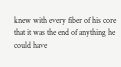knew with every fiber of his core that it was the end of anything he could have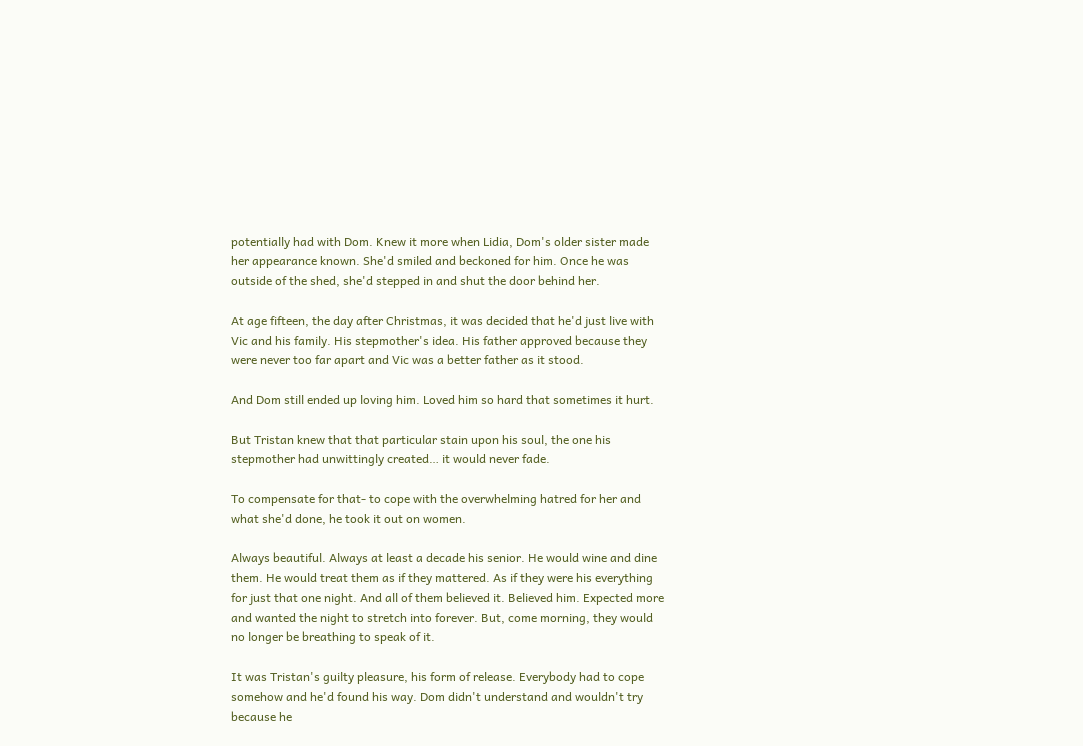potentially had with Dom. Knew it more when Lidia, Dom's older sister made her appearance known. She'd smiled and beckoned for him. Once he was outside of the shed, she'd stepped in and shut the door behind her.

At age fifteen, the day after Christmas, it was decided that he'd just live with Vic and his family. His stepmother's idea. His father approved because they were never too far apart and Vic was a better father as it stood.

And Dom still ended up loving him. Loved him so hard that sometimes it hurt.

But Tristan knew that that particular stain upon his soul, the one his stepmother had unwittingly created… it would never fade.

To compensate for that- to cope with the overwhelming hatred for her and what she'd done, he took it out on women.

Always beautiful. Always at least a decade his senior. He would wine and dine them. He would treat them as if they mattered. As if they were his everything for just that one night. And all of them believed it. Believed him. Expected more and wanted the night to stretch into forever. But, come morning, they would no longer be breathing to speak of it.

It was Tristan's guilty pleasure, his form of release. Everybody had to cope somehow and he'd found his way. Dom didn't understand and wouldn't try because he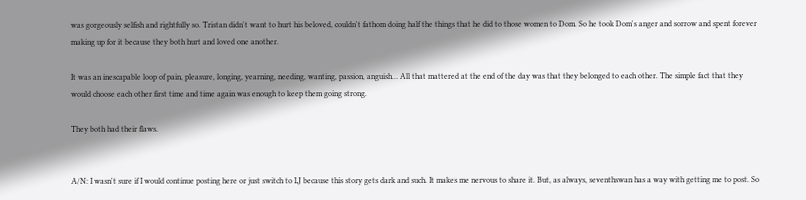was gorgeously selfish and rightfully so. Tristan didn't want to hurt his beloved, couldn't fathom doing half the things that he did to those women to Dom. So he took Dom's anger and sorrow and spent forever making up for it because they both hurt and loved one another.

It was an inescapable loop of pain, pleasure, longing, yearning, needing, wanting, passion, anguish… All that mattered at the end of the day was that they belonged to each other. The simple fact that they would choose each other first time and time again was enough to keep them going strong.

They both had their flaws.


A/N: I wasn't sure if I would continue posting here or just switch to LJ because this story gets dark and such. It makes me nervous to share it. But, as always, seventhswan has a way with getting me to post. So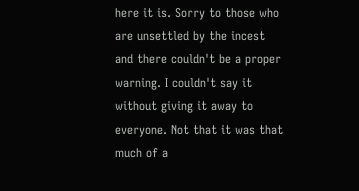here it is. Sorry to those who are unsettled by the incest and there couldn't be a proper warning. I couldn't say it without giving it away to everyone. Not that it was that much of a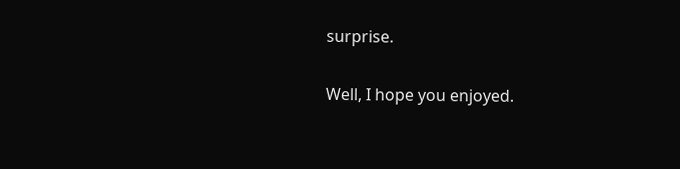surprise.

Well, I hope you enjoyed.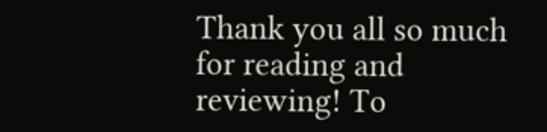Thank you all so much for reading and reviewing! To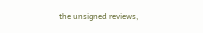the unsigned reviews,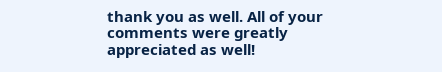thank you as well. All of your comments were greatly appreciated as well!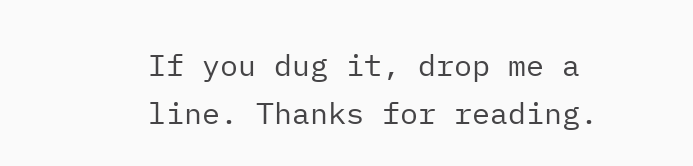If you dug it, drop me a line. Thanks for reading.